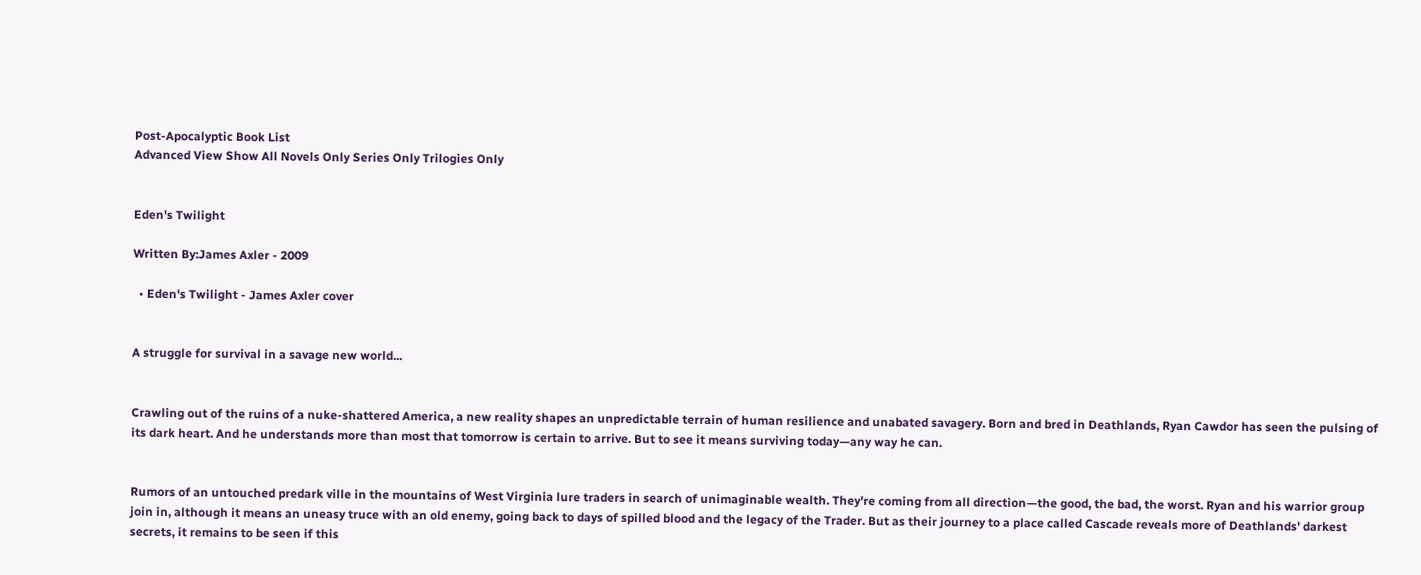Post-Apocalyptic Book List
Advanced View Show All Novels Only Series Only Trilogies Only


Eden's Twilight

Written By:James Axler - 2009

  • Eden's Twilight - James Axler cover


A struggle for survival in a savage new world...


Crawling out of the ruins of a nuke-shattered America, a new reality shapes an unpredictable terrain of human resilience and unabated savagery. Born and bred in Deathlands, Ryan Cawdor has seen the pulsing of its dark heart. And he understands more than most that tomorrow is certain to arrive. But to see it means surviving today—any way he can.


Rumors of an untouched predark ville in the mountains of West Virginia lure traders in search of unimaginable wealth. They're coming from all direction—the good, the bad, the worst. Ryan and his warrior group join in, although it means an uneasy truce with an old enemy, going back to days of spilled blood and the legacy of the Trader. But as their journey to a place called Cascade reveals more of Deathlands' darkest secrets, it remains to be seen if this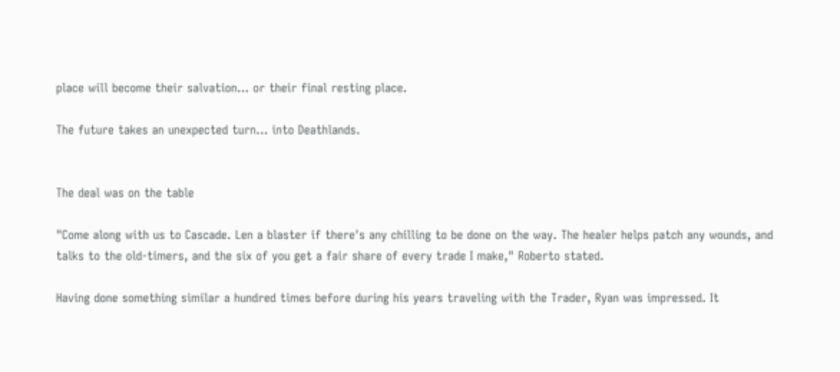place will become their salvation... or their final resting place.

The future takes an unexpected turn... into Deathlands.


The deal was on the table

"Come along with us to Cascade. Len a blaster if there's any chilling to be done on the way. The healer helps patch any wounds, and talks to the old-timers, and the six of you get a fair share of every trade I make," Roberto stated.

Having done something similar a hundred times before during his years traveling with the Trader, Ryan was impressed. It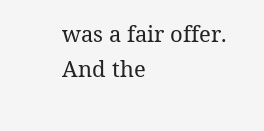was a fair offer. And the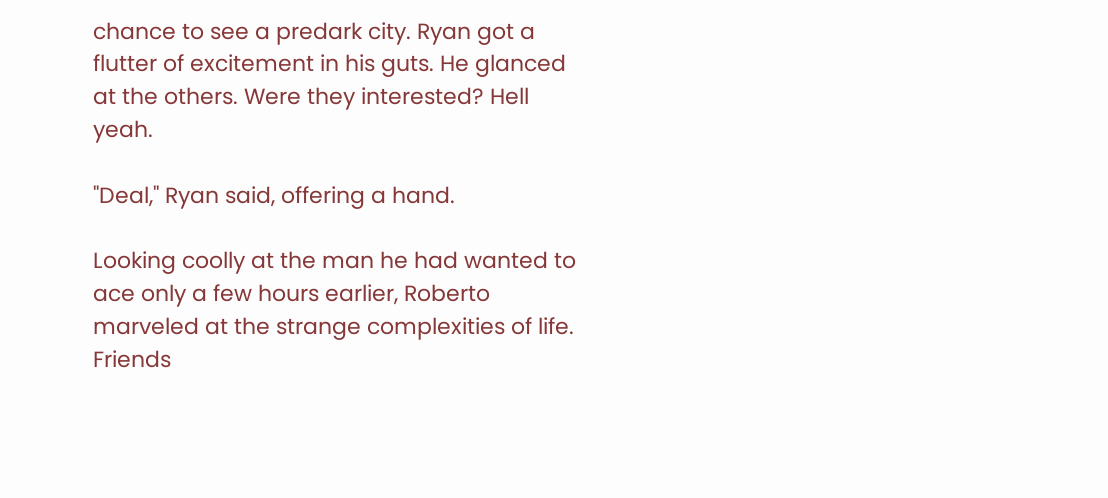chance to see a predark city. Ryan got a flutter of excitement in his guts. He glanced at the others. Were they interested? Hell yeah.

"Deal," Ryan said, offering a hand.

Looking coolly at the man he had wanted to ace only a few hours earlier, Roberto marveled at the strange complexities of life. Friends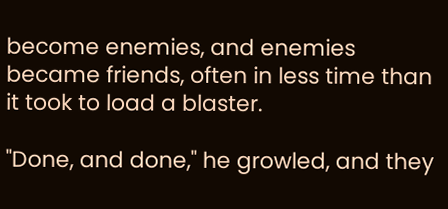become enemies, and enemies became friends, often in less time than it took to load a blaster.

"Done, and done," he growled, and they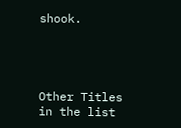shook.




Other Titles in the list